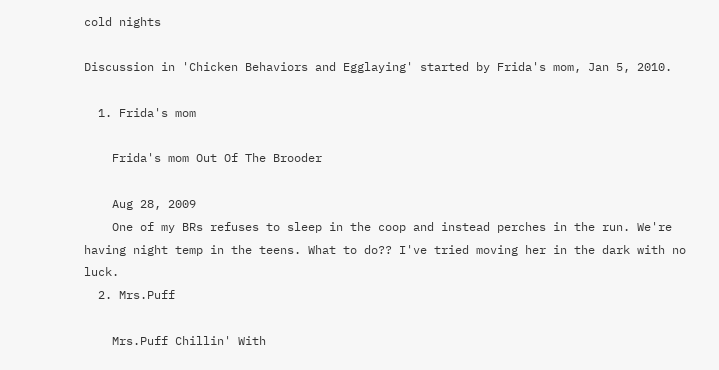cold nights

Discussion in 'Chicken Behaviors and Egglaying' started by Frida's mom, Jan 5, 2010.

  1. Frida's mom

    Frida's mom Out Of The Brooder

    Aug 28, 2009
    One of my BRs refuses to sleep in the coop and instead perches in the run. We're having night temp in the teens. What to do?? I've tried moving her in the dark with no luck.
  2. Mrs.Puff

    Mrs.Puff Chillin' With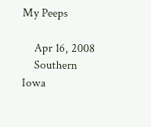My Peeps

    Apr 16, 2008
    Southern Iowa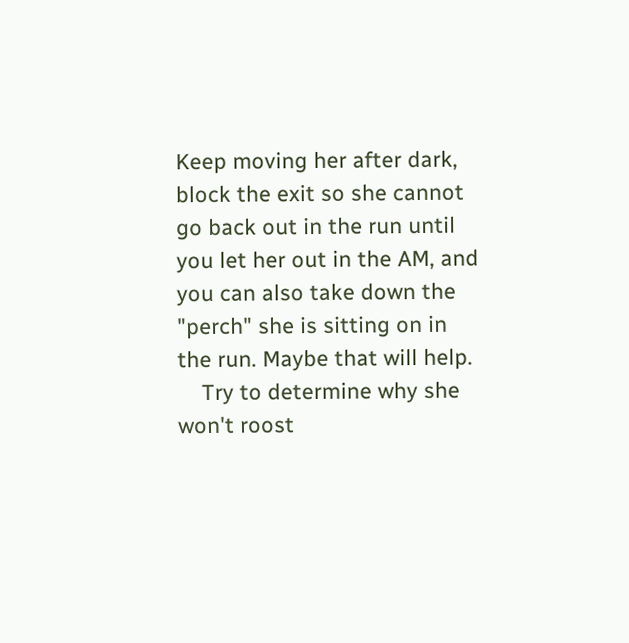Keep moving her after dark, block the exit so she cannot go back out in the run until you let her out in the AM, and you can also take down the "perch" she is sitting on in the run. Maybe that will help.
    Try to determine why she won't roost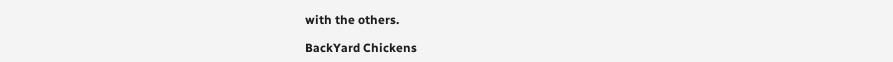with the others.

BackYard Chickens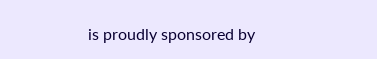is proudly sponsored by